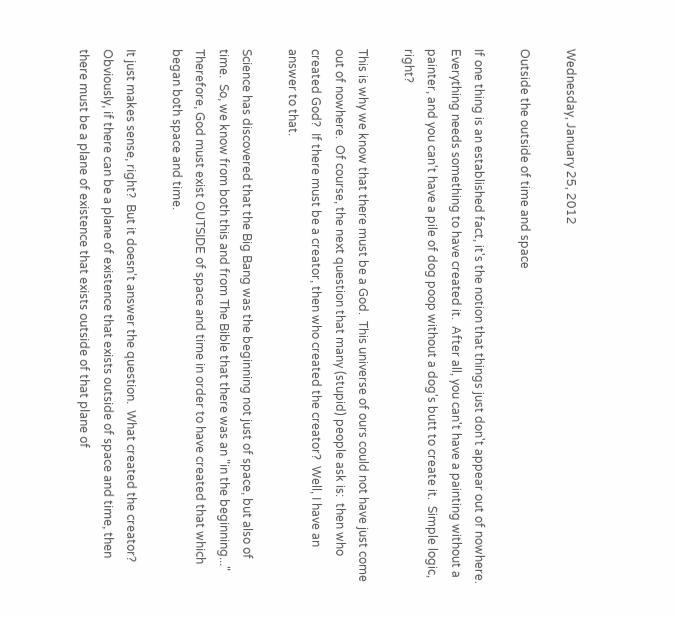Wednesday, January 25, 2012

Outside the outside of time and space

If one thing is an established fact, it's the notion that things just don't appear out of nowhere.  Everything needs something to have created it.  After all, you can't have a painting without a painter, and you can't have a pile of dog poop without a dog's butt to create it.  Simple logic, right?

This is why we know that there must be a God.  This universe of ours could not have just come out of nowhere.  Of course, the next question that many (stupid) people ask is:  then who created God?  If there must be a creator, then who created the creator?  Well, I have an answer to that.

Science has discovered that the Big Bang was the beginning not just of space, but also of time.  So, we know from both this and from The Bible that there was an "in the beginning..."  Therefore, God must exist OUTSIDE of space and time in order to have created that which began both space and time.

It just makes sense, right?  But it doesn't answer the question.  What created the creator?  Obviously, if there can be a plane of existence that exists outside of space and time, then there must be a plane of existence that exists outside of that plane of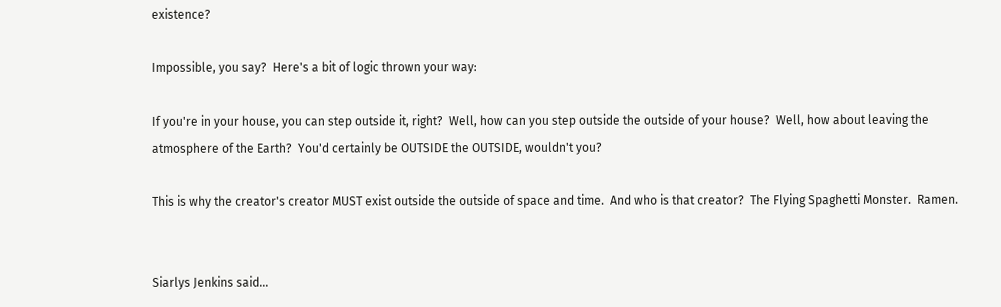existence?

Impossible, you say?  Here's a bit of logic thrown your way:

If you're in your house, you can step outside it, right?  Well, how can you step outside the outside of your house?  Well, how about leaving the atmosphere of the Earth?  You'd certainly be OUTSIDE the OUTSIDE, wouldn't you?

This is why the creator's creator MUST exist outside the outside of space and time.  And who is that creator?  The Flying Spaghetti Monster.  Ramen.


Siarlys Jenkins said...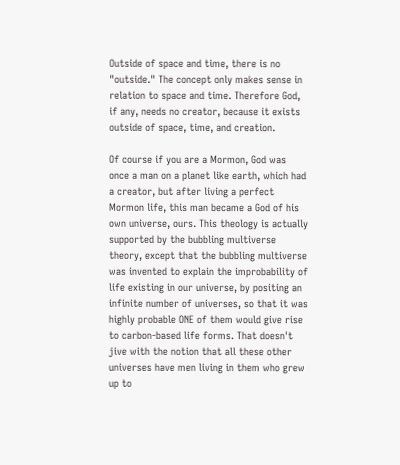Outside of space and time, there is no "outside." The concept only makes sense in relation to space and time. Therefore God, if any, needs no creator, because it exists outside of space, time, and creation.

Of course if you are a Mormon, God was once a man on a planet like earth, which had a creator, but after living a perfect Mormon life, this man became a God of his own universe, ours. This theology is actually supported by the bubbling multiverse theory, except that the bubbling multiverse was invented to explain the improbability of life existing in our universe, by positing an infinite number of universes, so that it was highly probable ONE of them would give rise to carbon-based life forms. That doesn't jive with the notion that all these other universes have men living in them who grew up to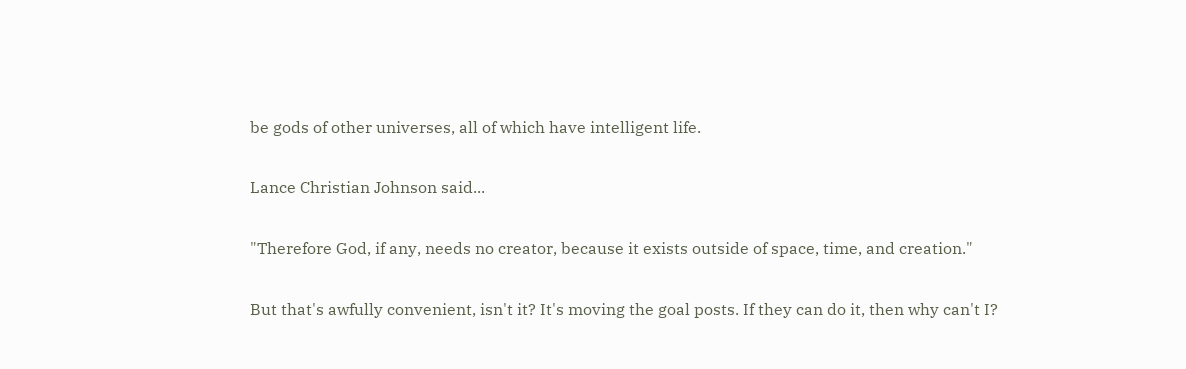be gods of other universes, all of which have intelligent life.

Lance Christian Johnson said...

"Therefore God, if any, needs no creator, because it exists outside of space, time, and creation."

But that's awfully convenient, isn't it? It's moving the goal posts. If they can do it, then why can't I?